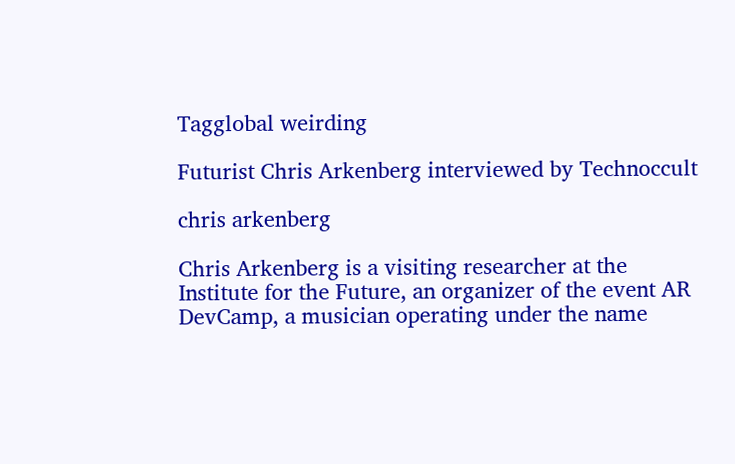Tagglobal weirding

Futurist Chris Arkenberg interviewed by Technoccult

chris arkenberg

Chris Arkenberg is a visiting researcher at the Institute for the Future, an organizer of the event AR DevCamp, a musician operating under the name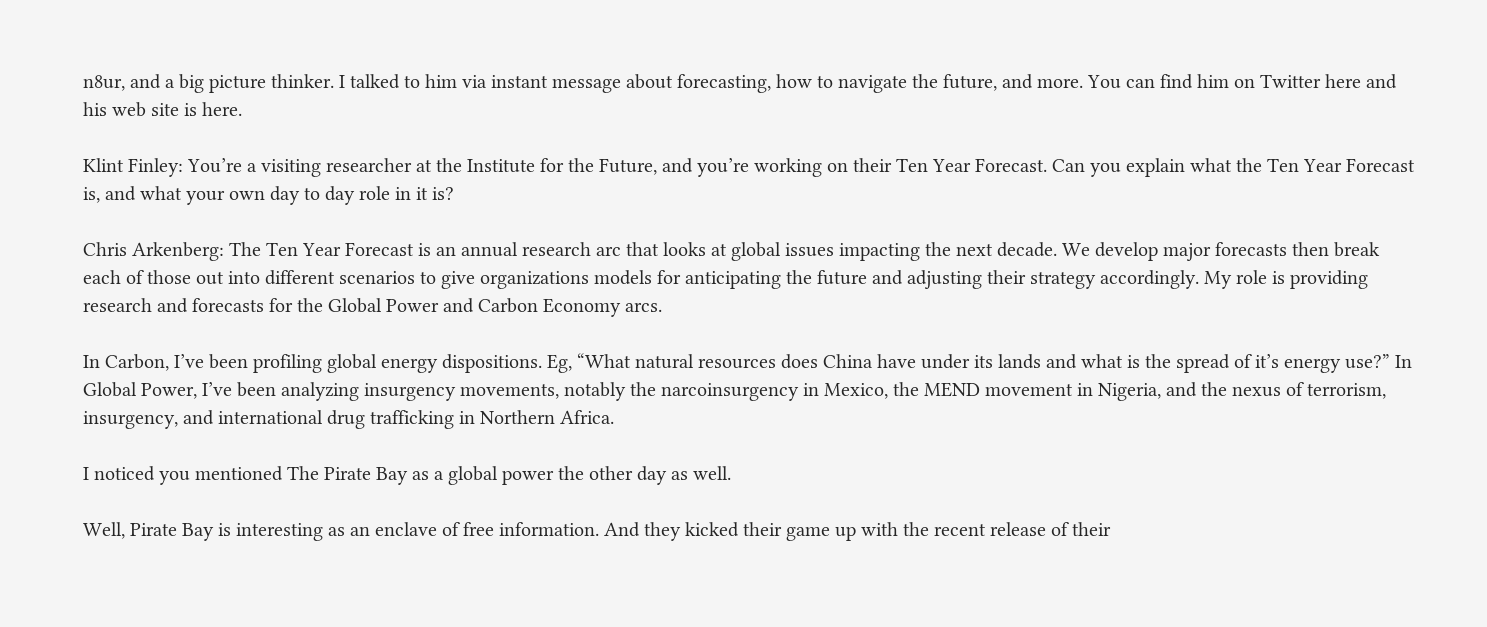n8ur, and a big picture thinker. I talked to him via instant message about forecasting, how to navigate the future, and more. You can find him on Twitter here and his web site is here.

Klint Finley: You’re a visiting researcher at the Institute for the Future, and you’re working on their Ten Year Forecast. Can you explain what the Ten Year Forecast is, and what your own day to day role in it is?

Chris Arkenberg: The Ten Year Forecast is an annual research arc that looks at global issues impacting the next decade. We develop major forecasts then break each of those out into different scenarios to give organizations models for anticipating the future and adjusting their strategy accordingly. My role is providing research and forecasts for the Global Power and Carbon Economy arcs.

In Carbon, I’ve been profiling global energy dispositions. Eg, “What natural resources does China have under its lands and what is the spread of it’s energy use?” In Global Power, I’ve been analyzing insurgency movements, notably the narcoinsurgency in Mexico, the MEND movement in Nigeria, and the nexus of terrorism, insurgency, and international drug trafficking in Northern Africa.

I noticed you mentioned The Pirate Bay as a global power the other day as well.

Well, Pirate Bay is interesting as an enclave of free information. And they kicked their game up with the recent release of their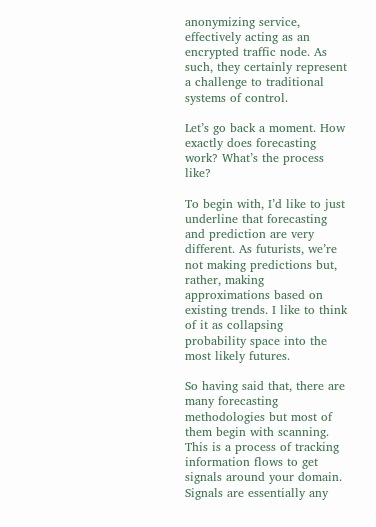anonymizing service, effectively acting as an encrypted traffic node. As such, they certainly represent a challenge to traditional systems of control.

Let’s go back a moment. How exactly does forecasting work? What’s the process like?

To begin with, I’d like to just underline that forecasting and prediction are very different. As futurists, we’re not making predictions but, rather, making approximations based on existing trends. I like to think of it as collapsing probability space into the most likely futures.

So having said that, there are many forecasting methodologies but most of them begin with scanning. This is a process of tracking information flows to get signals around your domain. Signals are essentially any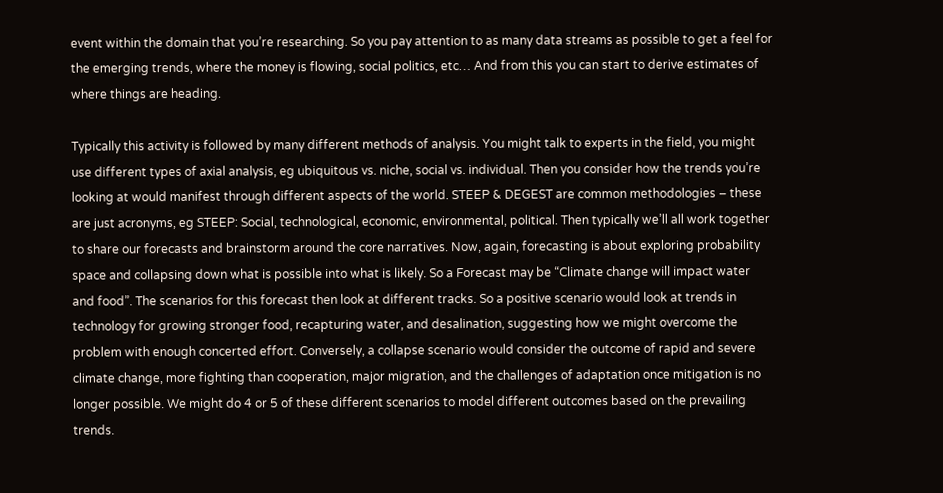event within the domain that you’re researching. So you pay attention to as many data streams as possible to get a feel for the emerging trends, where the money is flowing, social politics, etc… And from this you can start to derive estimates of where things are heading.

Typically this activity is followed by many different methods of analysis. You might talk to experts in the field, you might use different types of axial analysis, eg ubiquitous vs. niche, social vs. individual. Then you consider how the trends you’re looking at would manifest through different aspects of the world. STEEP & DEGEST are common methodologies – these are just acronyms, eg STEEP: Social, technological, economic, environmental, political. Then typically we’ll all work together to share our forecasts and brainstorm around the core narratives. Now, again, forecasting is about exploring probability space and collapsing down what is possible into what is likely. So a Forecast may be “Climate change will impact water and food”. The scenarios for this forecast then look at different tracks. So a positive scenario would look at trends in technology for growing stronger food, recapturing water, and desalination, suggesting how we might overcome the problem with enough concerted effort. Conversely, a collapse scenario would consider the outcome of rapid and severe climate change, more fighting than cooperation, major migration, and the challenges of adaptation once mitigation is no longer possible. We might do 4 or 5 of these different scenarios to model different outcomes based on the prevailing trends.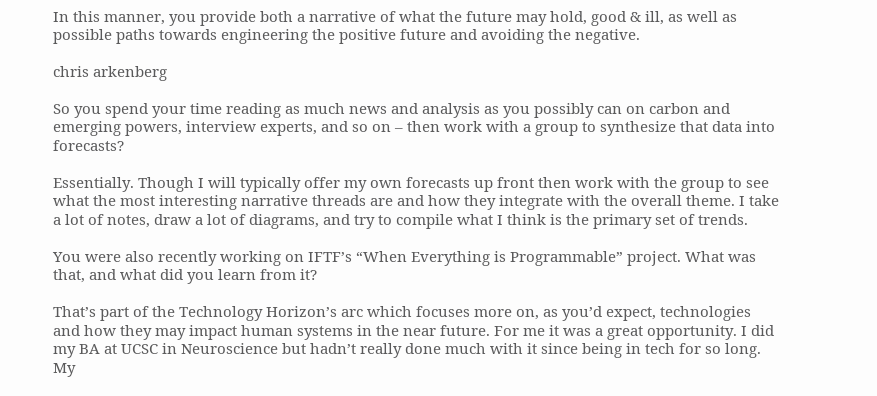In this manner, you provide both a narrative of what the future may hold, good & ill, as well as possible paths towards engineering the positive future and avoiding the negative.

chris arkenberg

So you spend your time reading as much news and analysis as you possibly can on carbon and emerging powers, interview experts, and so on – then work with a group to synthesize that data into forecasts?

Essentially. Though I will typically offer my own forecasts up front then work with the group to see what the most interesting narrative threads are and how they integrate with the overall theme. I take a lot of notes, draw a lot of diagrams, and try to compile what I think is the primary set of trends.

You were also recently working on IFTF’s “When Everything is Programmable” project. What was that, and what did you learn from it?

That’s part of the Technology Horizon’s arc which focuses more on, as you’d expect, technologies and how they may impact human systems in the near future. For me it was a great opportunity. I did my BA at UCSC in Neuroscience but hadn’t really done much with it since being in tech for so long. My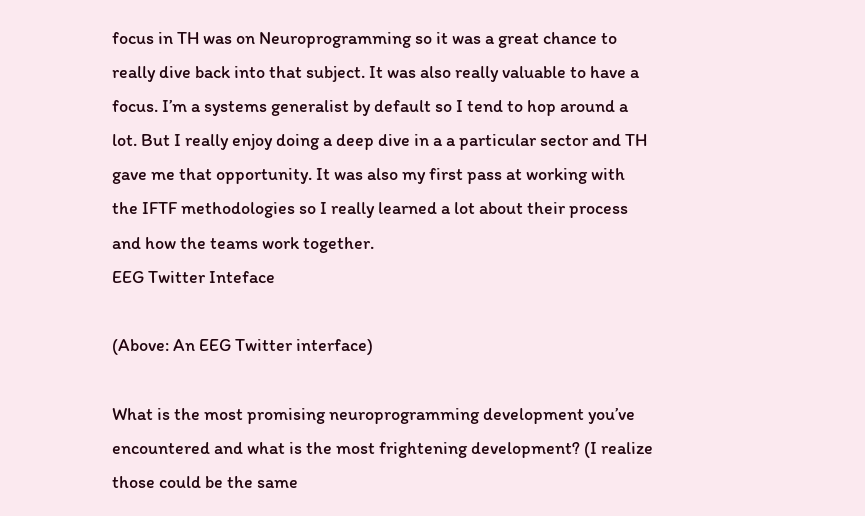focus in TH was on Neuroprogramming so it was a great chance to really dive back into that subject. It was also really valuable to have a focus. I’m a systems generalist by default so I tend to hop around a lot. But I really enjoy doing a deep dive in a a particular sector and TH gave me that opportunity. It was also my first pass at working with the IFTF methodologies so I really learned a lot about their process and how the teams work together.
EEG Twitter Inteface

(Above: An EEG Twitter interface)

What is the most promising neuroprogramming development you’ve encountered and what is the most frightening development? (I realize those could be the same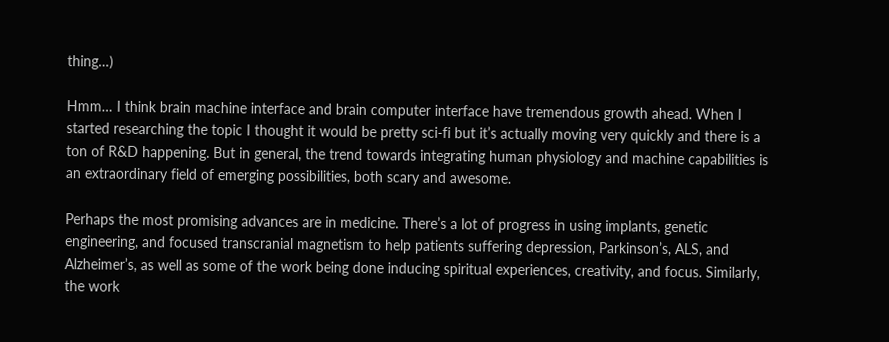thing…)

Hmm… I think brain machine interface and brain computer interface have tremendous growth ahead. When I started researching the topic I thought it would be pretty sci-fi but it’s actually moving very quickly and there is a ton of R&D happening. But in general, the trend towards integrating human physiology and machine capabilities is an extraordinary field of emerging possibilities, both scary and awesome.

Perhaps the most promising advances are in medicine. There’s a lot of progress in using implants, genetic engineering, and focused transcranial magnetism to help patients suffering depression, Parkinson’s, ALS, and Alzheimer’s, as well as some of the work being done inducing spiritual experiences, creativity, and focus. Similarly, the work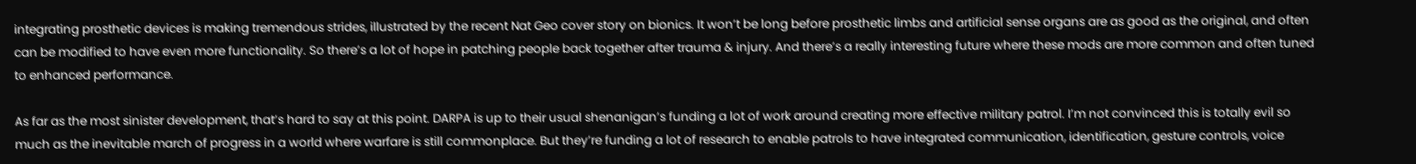integrating prosthetic devices is making tremendous strides, illustrated by the recent Nat Geo cover story on bionics. It won’t be long before prosthetic limbs and artificial sense organs are as good as the original, and often can be modified to have even more functionality. So there’s a lot of hope in patching people back together after trauma & injury. And there’s a really interesting future where these mods are more common and often tuned to enhanced performance.

As far as the most sinister development, that’s hard to say at this point. DARPA is up to their usual shenanigan’s funding a lot of work around creating more effective military patrol. I’m not convinced this is totally evil so much as the inevitable march of progress in a world where warfare is still commonplace. But they’re funding a lot of research to enable patrols to have integrated communication, identification, gesture controls, voice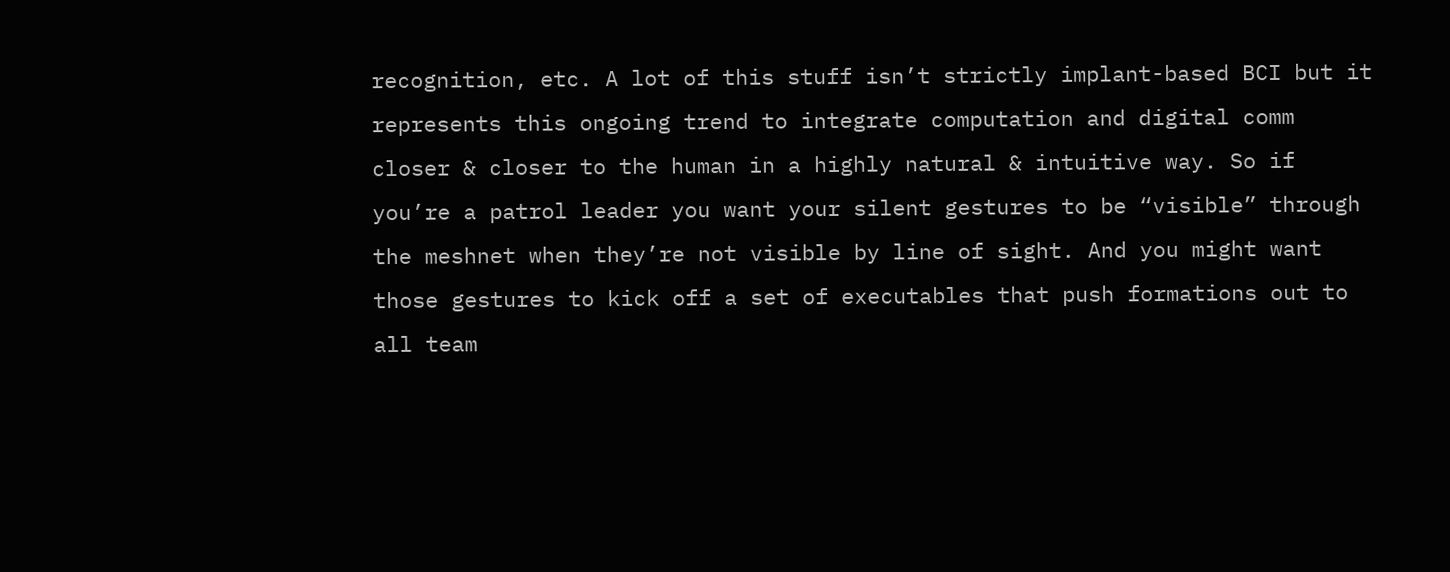recognition, etc. A lot of this stuff isn’t strictly implant-based BCI but it represents this ongoing trend to integrate computation and digital comm closer & closer to the human in a highly natural & intuitive way. So if you’re a patrol leader you want your silent gestures to be “visible” through the meshnet when they’re not visible by line of sight. And you might want those gestures to kick off a set of executables that push formations out to all team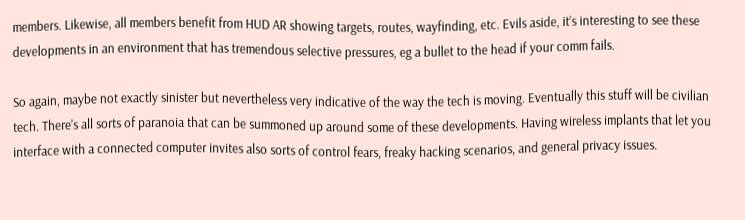members. Likewise, all members benefit from HUD AR showing targets, routes, wayfinding, etc. Evils aside, it’s interesting to see these developments in an environment that has tremendous selective pressures, eg a bullet to the head if your comm fails.

So again, maybe not exactly sinister but nevertheless very indicative of the way the tech is moving. Eventually this stuff will be civilian tech. There’s all sorts of paranoia that can be summoned up around some of these developments. Having wireless implants that let you interface with a connected computer invites also sorts of control fears, freaky hacking scenarios, and general privacy issues.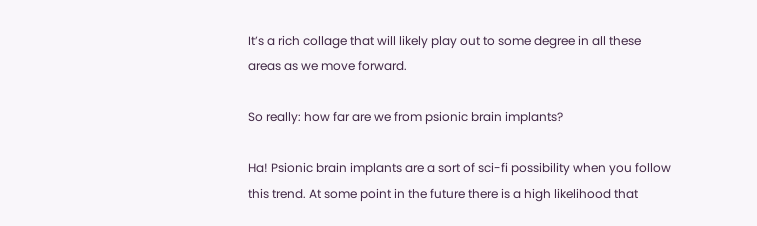It’s a rich collage that will likely play out to some degree in all these areas as we move forward.

So really: how far are we from psionic brain implants?

Ha! Psionic brain implants are a sort of sci-fi possibility when you follow this trend. At some point in the future there is a high likelihood that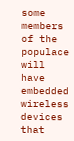some members of the populace will have embedded wireless devices that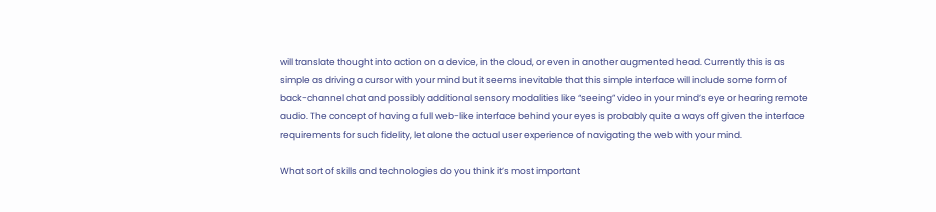will translate thought into action on a device, in the cloud, or even in another augmented head. Currently this is as simple as driving a cursor with your mind but it seems inevitable that this simple interface will include some form of back-channel chat and possibly additional sensory modalities like “seeing” video in your mind’s eye or hearing remote audio. The concept of having a full web-like interface behind your eyes is probably quite a ways off given the interface requirements for such fidelity, let alone the actual user experience of navigating the web with your mind.

What sort of skills and technologies do you think it’s most important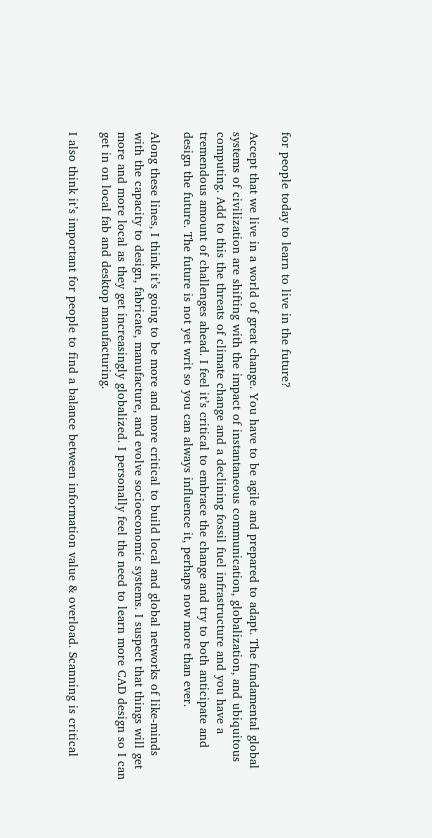for people today to learn to live in the future?

Accept that we live in a world of great change. You have to be agile and prepared to adapt. The fundamental global systems of civilization are shifting with the impact of instantaneous communication, globalization, and ubiquitous computing. Add to this the threats of climate change and a declining fossil fuel infrastructure and you have a tremendous amount of challenges ahead. I feel it’s critical to embrace the change and try to both anticipate and design the future. The future is not yet writ so you can always influence it, perhaps now more than ever.

Along these lines, I think it’s going to be more and more critical to build local and global networks of like-minds with the capacity to design, fabricate, manufacture, and evolve socioeconomic systems. I suspect that things will get more and more local as they get increasingly globalized. I personally feel the need to learn more CAD design so I can get in on local fab and desktop manufacturing.

I also think it’s important for people to find a balance between information value & overload. Scanning is critical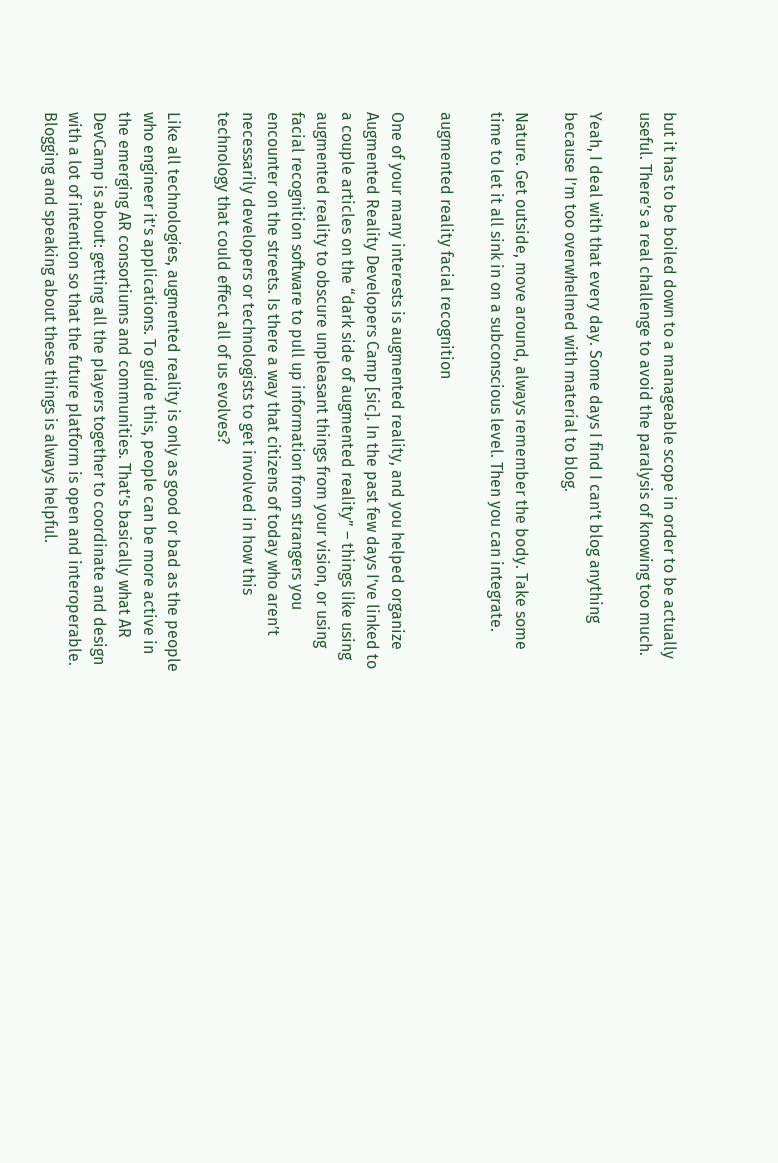but it has to be boiled down to a manageable scope in order to be actually useful. There’s a real challenge to avoid the paralysis of knowing too much.

Yeah, I deal with that every day. Some days I find I can’t blog anything because I’m too overwhelmed with material to blog.

Nature. Get outside, move around, always remember the body. Take some time to let it all sink in on a subconscious level. Then you can integrate.

augmented reality facial recognition

One of your many interests is augmented reality, and you helped organize Augmented Reality Developers Camp [sic]. In the past few days I’ve linked to a couple articles on the “dark side of augmented reality” – things like using augmented reality to obscure unpleasant things from your vision, or using facial recognition software to pull up information from strangers you encounter on the streets. Is there a way that citizens of today who aren’t necessarily developers or technologists to get involved in how this technology that could effect all of us evolves?

Like all technologies, augmented reality is only as good or bad as the people who engineer it’s applications. To guide this, people can be more active in the emerging AR consortiums and communities. That’s basically what AR DevCamp is about: getting all the players together to coordinate and design with a lot of intention so that the future platform is open and interoperable. Blogging and speaking about these things is always helpful.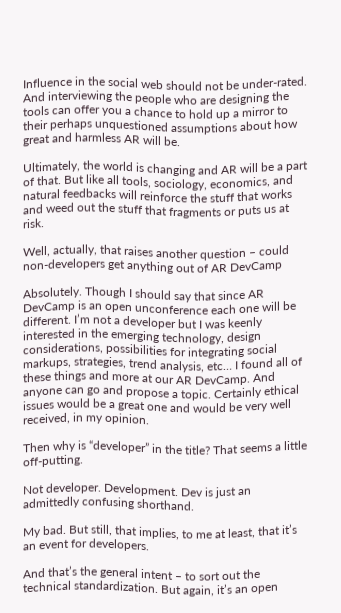Influence in the social web should not be under-rated. And interviewing the people who are designing the tools can offer you a chance to hold up a mirror to their perhaps unquestioned assumptions about how great and harmless AR will be.

Ultimately, the world is changing and AR will be a part of that. But like all tools, sociology, economics, and natural feedbacks will reinforce the stuff that works and weed out the stuff that fragments or puts us at risk.

Well, actually, that raises another question – could non-developers get anything out of AR DevCamp

Absolutely. Though I should say that since AR DevCamp is an open unconference each one will be different. I’m not a developer but I was keenly interested in the emerging technology, design considerations, possibilities for integrating social markups, strategies, trend analysis, etc… I found all of these things and more at our AR DevCamp. And anyone can go and propose a topic. Certainly ethical issues would be a great one and would be very well received, in my opinion.

Then why is “developer” in the title? That seems a little off-putting.

Not developer. Development. Dev is just an admittedly confusing shorthand.

My bad. But still, that implies, to me at least, that it’s an event for developers.

And that’s the general intent – to sort out the technical standardization. But again, it’s an open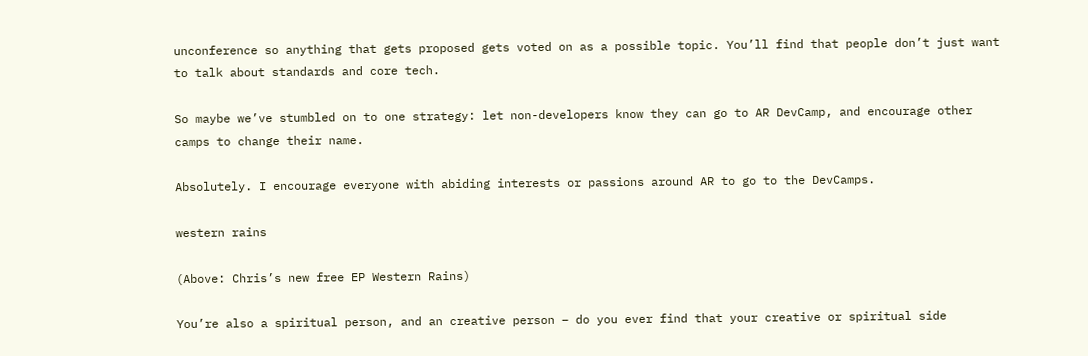unconference so anything that gets proposed gets voted on as a possible topic. You’ll find that people don’t just want to talk about standards and core tech.

So maybe we’ve stumbled on to one strategy: let non-developers know they can go to AR DevCamp, and encourage other camps to change their name.

Absolutely. I encourage everyone with abiding interests or passions around AR to go to the DevCamps.

western rains

(Above: Chris’s new free EP Western Rains)

You’re also a spiritual person, and an creative person – do you ever find that your creative or spiritual side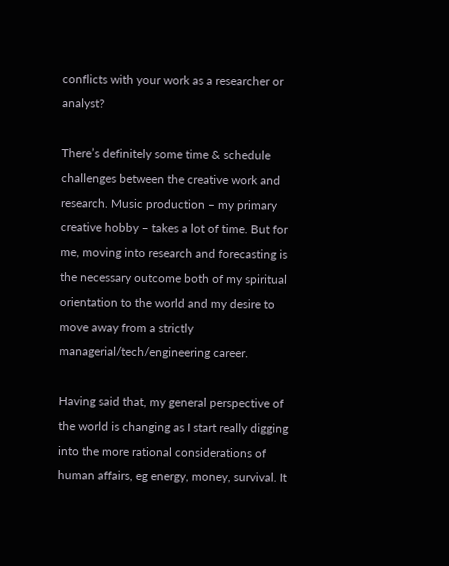conflicts with your work as a researcher or analyst?

There’s definitely some time & schedule challenges between the creative work and research. Music production – my primary creative hobby – takes a lot of time. But for me, moving into research and forecasting is the necessary outcome both of my spiritual orientation to the world and my desire to move away from a strictly managerial/tech/engineering career.

Having said that, my general perspective of the world is changing as I start really digging into the more rational considerations of human affairs, eg energy, money, survival. It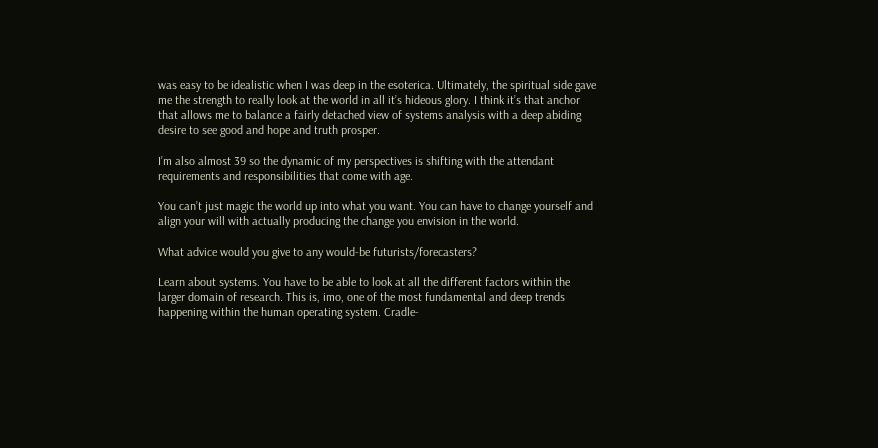was easy to be idealistic when I was deep in the esoterica. Ultimately, the spiritual side gave me the strength to really look at the world in all it’s hideous glory. I think it’s that anchor that allows me to balance a fairly detached view of systems analysis with a deep abiding desire to see good and hope and truth prosper.

I’m also almost 39 so the dynamic of my perspectives is shifting with the attendant requirements and responsibilities that come with age.

You can’t just magic the world up into what you want. You can have to change yourself and align your will with actually producing the change you envision in the world.

What advice would you give to any would-be futurists/forecasters?

Learn about systems. You have to be able to look at all the different factors within the larger domain of research. This is, imo, one of the most fundamental and deep trends happening within the human operating system. Cradle-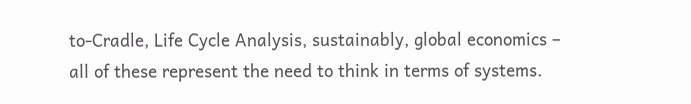to-Cradle, Life Cycle Analysis, sustainably, global economics – all of these represent the need to think in terms of systems.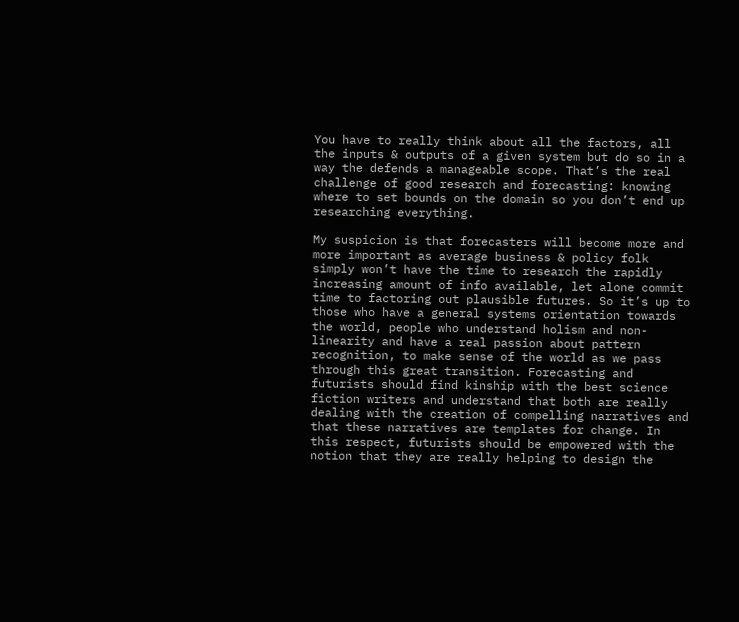You have to really think about all the factors, all the inputs & outputs of a given system but do so in a way the defends a manageable scope. That’s the real challenge of good research and forecasting: knowing where to set bounds on the domain so you don’t end up researching everything.

My suspicion is that forecasters will become more and more important as average business & policy folk simply won’t have the time to research the rapidly increasing amount of info available, let alone commit time to factoring out plausible futures. So it’s up to those who have a general systems orientation towards the world, people who understand holism and non-linearity and have a real passion about pattern recognition, to make sense of the world as we pass through this great transition. Forecasting and futurists should find kinship with the best science fiction writers and understand that both are really dealing with the creation of compelling narratives and that these narratives are templates for change. In this respect, futurists should be empowered with the notion that they are really helping to design the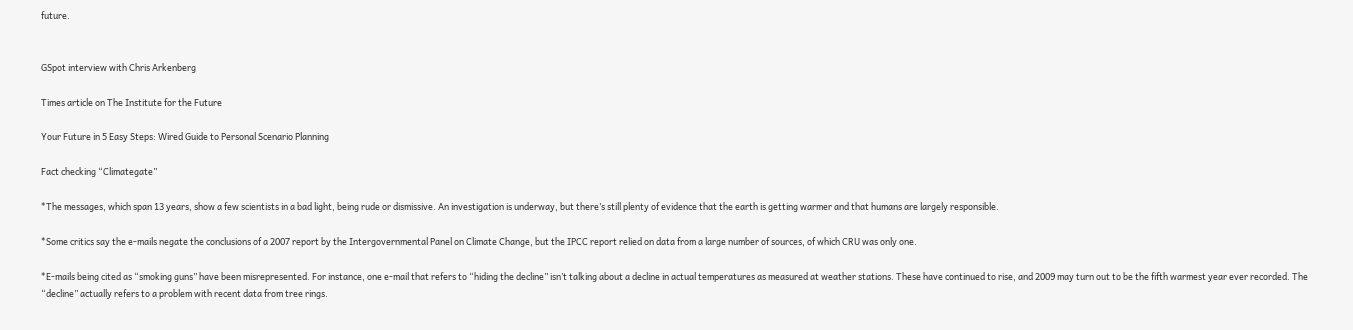future.


GSpot interview with Chris Arkenberg

Times article on The Institute for the Future

Your Future in 5 Easy Steps: Wired Guide to Personal Scenario Planning

Fact checking “Climategate”

*The messages, which span 13 years, show a few scientists in a bad light, being rude or dismissive. An investigation is underway, but there’s still plenty of evidence that the earth is getting warmer and that humans are largely responsible.

*Some critics say the e-mails negate the conclusions of a 2007 report by the Intergovernmental Panel on Climate Change, but the IPCC report relied on data from a large number of sources, of which CRU was only one.

*E-mails being cited as “smoking guns” have been misrepresented. For instance, one e-mail that refers to “hiding the decline” isn’t talking about a decline in actual temperatures as measured at weather stations. These have continued to rise, and 2009 may turn out to be the fifth warmest year ever recorded. The “decline” actually refers to a problem with recent data from tree rings.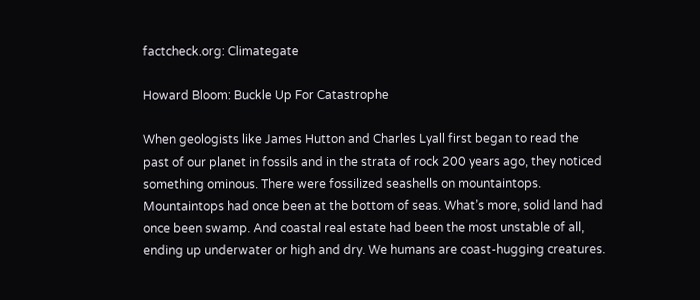factcheck.org: Climategate

Howard Bloom: Buckle Up For Catastrophe

When geologists like James Hutton and Charles Lyall first began to read the past of our planet in fossils and in the strata of rock 200 years ago, they noticed something ominous. There were fossilized seashells on mountaintops. Mountaintops had once been at the bottom of seas. What’s more, solid land had once been swamp. And coastal real estate had been the most unstable of all, ending up underwater or high and dry. We humans are coast-hugging creatures.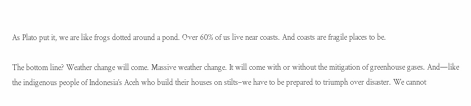As Plato put it, we are like frogs dotted around a pond. Over 60% of us live near coasts. And coasts are fragile places to be.

The bottom line? Weather change will come. Massive weather change. It will come with or without the mitigation of greenhouse gases. And—like the indigenous people of Indonesia’s Aceh who build their houses on stilts–we have to be prepared to triumph over disaster. We cannot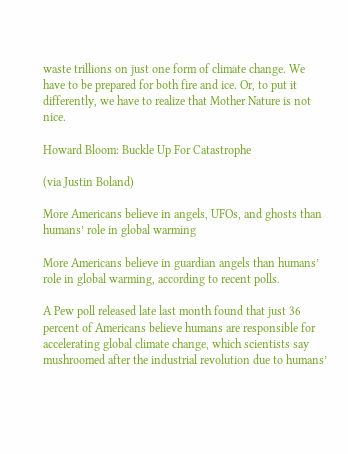waste trillions on just one form of climate change. We have to be prepared for both fire and ice. Or, to put it differently, we have to realize that Mother Nature is not nice.

Howard Bloom: Buckle Up For Catastrophe

(via Justin Boland)

More Americans believe in angels, UFOs, and ghosts than humans’ role in global warming

More Americans believe in guardian angels than humans’ role in global warming, according to recent polls.

A Pew poll released late last month found that just 36 percent of Americans believe humans are responsible for accelerating global climate change, which scientists say mushroomed after the industrial revolution due to humans’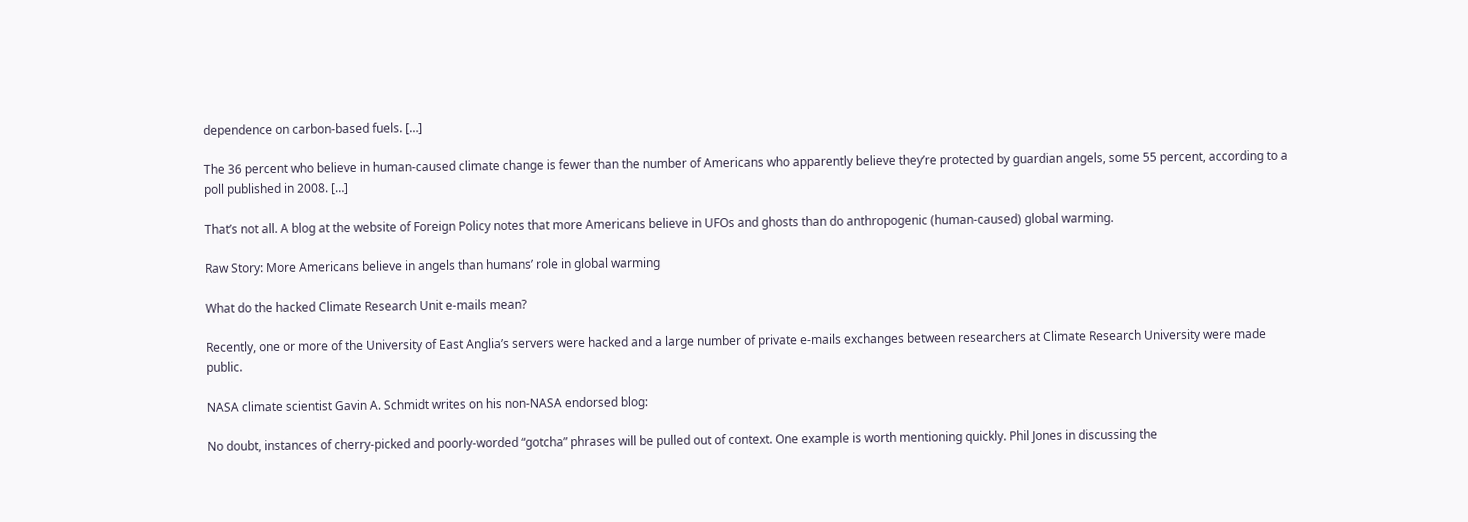dependence on carbon-based fuels. […]

The 36 percent who believe in human-caused climate change is fewer than the number of Americans who apparently believe they’re protected by guardian angels, some 55 percent, according to a poll published in 2008. […]

That’s not all. A blog at the website of Foreign Policy notes that more Americans believe in UFOs and ghosts than do anthropogenic (human-caused) global warming.

Raw Story: More Americans believe in angels than humans’ role in global warming

What do the hacked Climate Research Unit e-mails mean?

Recently, one or more of the University of East Anglia’s servers were hacked and a large number of private e-mails exchanges between researchers at Climate Research University were made public.

NASA climate scientist Gavin A. Schmidt writes on his non-NASA endorsed blog:

No doubt, instances of cherry-picked and poorly-worded “gotcha” phrases will be pulled out of context. One example is worth mentioning quickly. Phil Jones in discussing the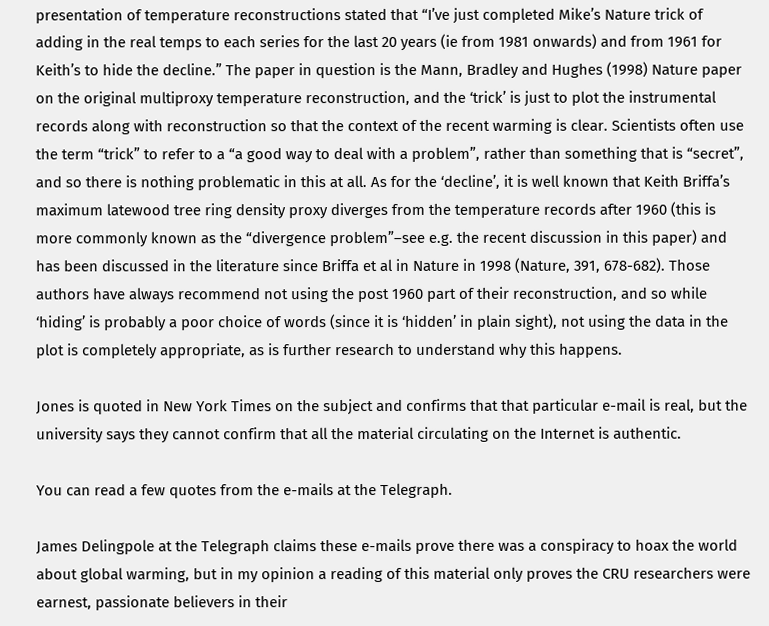presentation of temperature reconstructions stated that “I’ve just completed Mike’s Nature trick of adding in the real temps to each series for the last 20 years (ie from 1981 onwards) and from 1961 for Keith’s to hide the decline.” The paper in question is the Mann, Bradley and Hughes (1998) Nature paper on the original multiproxy temperature reconstruction, and the ‘trick’ is just to plot the instrumental records along with reconstruction so that the context of the recent warming is clear. Scientists often use the term “trick” to refer to a “a good way to deal with a problem”, rather than something that is “secret”, and so there is nothing problematic in this at all. As for the ‘decline’, it is well known that Keith Briffa’s maximum latewood tree ring density proxy diverges from the temperature records after 1960 (this is more commonly known as the “divergence problem”–see e.g. the recent discussion in this paper) and has been discussed in the literature since Briffa et al in Nature in 1998 (Nature, 391, 678-682). Those authors have always recommend not using the post 1960 part of their reconstruction, and so while ‘hiding’ is probably a poor choice of words (since it is ‘hidden’ in plain sight), not using the data in the plot is completely appropriate, as is further research to understand why this happens.

Jones is quoted in New York Times on the subject and confirms that that particular e-mail is real, but the university says they cannot confirm that all the material circulating on the Internet is authentic.

You can read a few quotes from the e-mails at the Telegraph.

James Delingpole at the Telegraph claims these e-mails prove there was a conspiracy to hoax the world about global warming, but in my opinion a reading of this material only proves the CRU researchers were earnest, passionate believers in their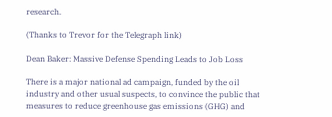research.

(Thanks to Trevor for the Telegraph link)

Dean Baker: Massive Defense Spending Leads to Job Loss

There is a major national ad campaign, funded by the oil industry and other usual suspects, to convince the public that measures to reduce greenhouse gas emissions (GHG) and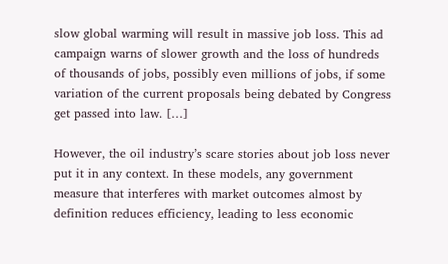slow global warming will result in massive job loss. This ad campaign warns of slower growth and the loss of hundreds of thousands of jobs, possibly even millions of jobs, if some variation of the current proposals being debated by Congress get passed into law. […]

However, the oil industry’s scare stories about job loss never put it in any context. In these models, any government measure that interferes with market outcomes almost by definition reduces efficiency, leading to less economic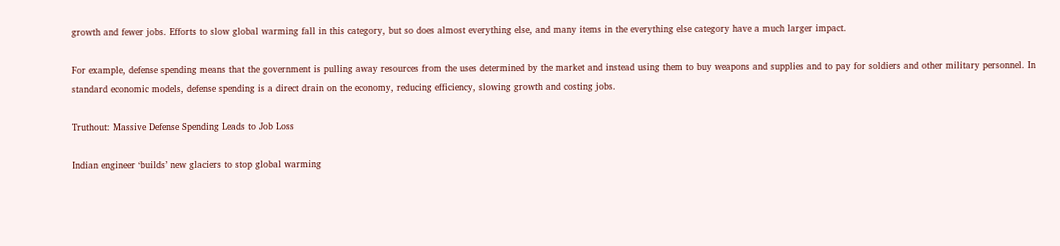growth and fewer jobs. Efforts to slow global warming fall in this category, but so does almost everything else, and many items in the everything else category have a much larger impact.

For example, defense spending means that the government is pulling away resources from the uses determined by the market and instead using them to buy weapons and supplies and to pay for soldiers and other military personnel. In standard economic models, defense spending is a direct drain on the economy, reducing efficiency, slowing growth and costing jobs.

Truthout: Massive Defense Spending Leads to Job Loss

Indian engineer ‘builds’ new glaciers to stop global warming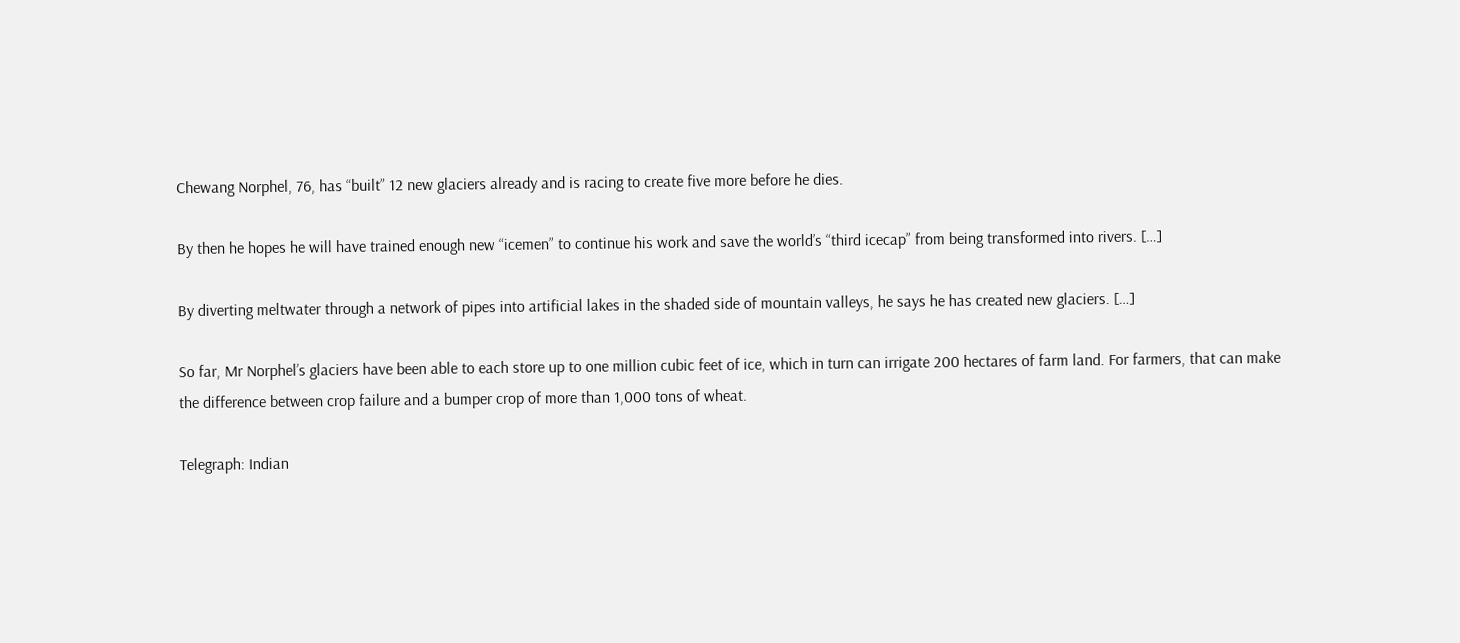Chewang Norphel, 76, has “built” 12 new glaciers already and is racing to create five more before he dies.

By then he hopes he will have trained enough new “icemen” to continue his work and save the world’s “third icecap” from being transformed into rivers. […]

By diverting meltwater through a network of pipes into artificial lakes in the shaded side of mountain valleys, he says he has created new glaciers. […]

So far, Mr Norphel’s glaciers have been able to each store up to one million cubic feet of ice, which in turn can irrigate 200 hectares of farm land. For farmers, that can make the difference between crop failure and a bumper crop of more than 1,000 tons of wheat.

Telegraph: Indian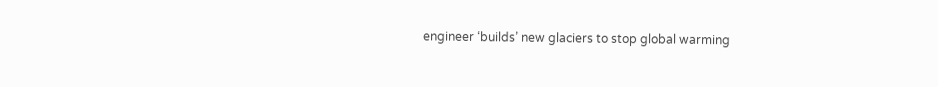engineer ‘builds’ new glaciers to stop global warming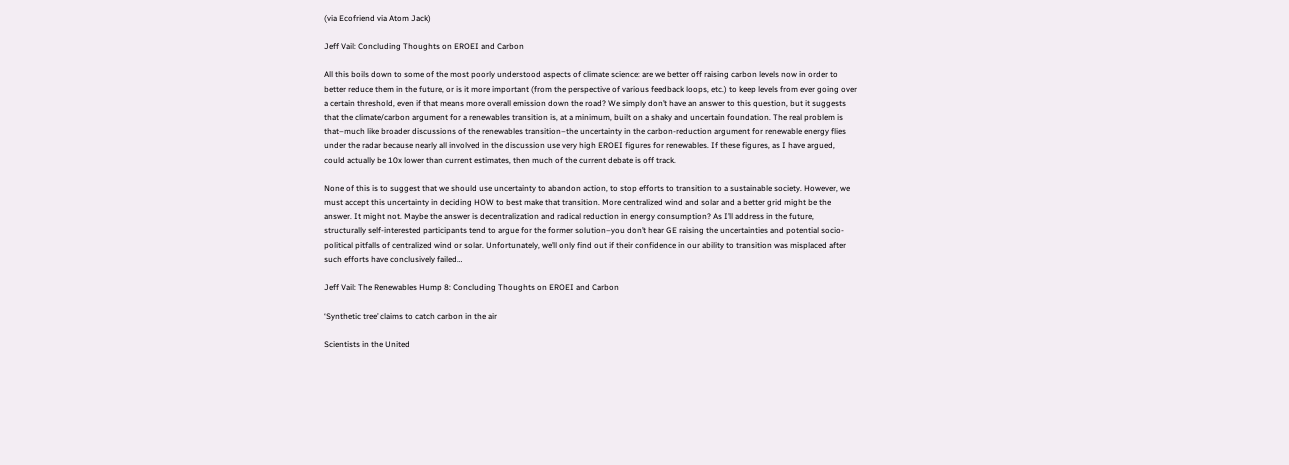(via Ecofriend via Atom Jack)

Jeff Vail: Concluding Thoughts on EROEI and Carbon

All this boils down to some of the most poorly understood aspects of climate science: are we better off raising carbon levels now in order to better reduce them in the future, or is it more important (from the perspective of various feedback loops, etc.) to keep levels from ever going over a certain threshold, even if that means more overall emission down the road? We simply don’t have an answer to this question, but it suggests that the climate/carbon argument for a renewables transition is, at a minimum, built on a shaky and uncertain foundation. The real problem is that–much like broader discussions of the renewables transition–the uncertainty in the carbon-reduction argument for renewable energy flies under the radar because nearly all involved in the discussion use very high EROEI figures for renewables. If these figures, as I have argued, could actually be 10x lower than current estimates, then much of the current debate is off track.

None of this is to suggest that we should use uncertainty to abandon action, to stop efforts to transition to a sustainable society. However, we must accept this uncertainty in deciding HOW to best make that transition. More centralized wind and solar and a better grid might be the answer. It might not. Maybe the answer is decentralization and radical reduction in energy consumption? As I’ll address in the future, structurally self-interested participants tend to argue for the former solution–you don’t hear GE raising the uncertainties and potential socio-political pitfalls of centralized wind or solar. Unfortunately, we’ll only find out if their confidence in our ability to transition was misplaced after such efforts have conclusively failed…

Jeff Vail: The Renewables Hump 8: Concluding Thoughts on EROEI and Carbon

‘Synthetic tree’ claims to catch carbon in the air

Scientists in the United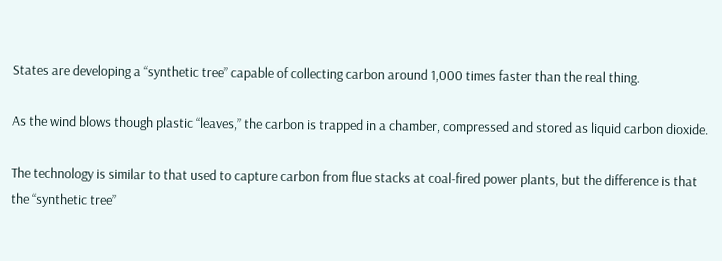States are developing a “synthetic tree” capable of collecting carbon around 1,000 times faster than the real thing.

As the wind blows though plastic “leaves,” the carbon is trapped in a chamber, compressed and stored as liquid carbon dioxide.

The technology is similar to that used to capture carbon from flue stacks at coal-fired power plants, but the difference is that the “synthetic tree”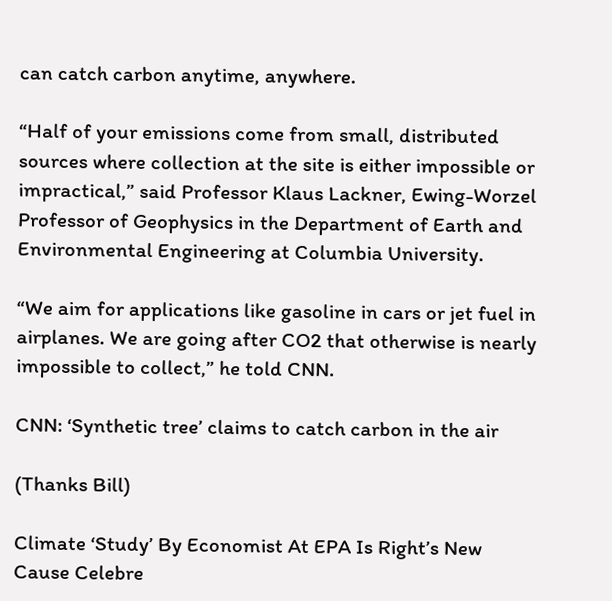can catch carbon anytime, anywhere.

“Half of your emissions come from small, distributed sources where collection at the site is either impossible or impractical,” said Professor Klaus Lackner, Ewing-Worzel Professor of Geophysics in the Department of Earth and Environmental Engineering at Columbia University.

“We aim for applications like gasoline in cars or jet fuel in airplanes. We are going after CO2 that otherwise is nearly impossible to collect,” he told CNN.

CNN: ‘Synthetic tree’ claims to catch carbon in the air

(Thanks Bill)

Climate ‘Study’ By Economist At EPA Is Right’s New Cause Celebre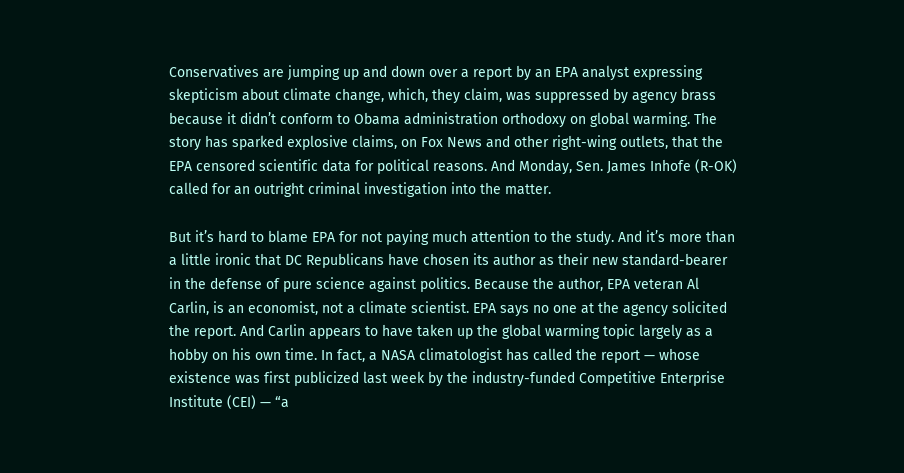Conservatives are jumping up and down over a report by an EPA analyst expressing skepticism about climate change, which, they claim, was suppressed by agency brass because it didn’t conform to Obama administration orthodoxy on global warming. The story has sparked explosive claims, on Fox News and other right-wing outlets, that the EPA censored scientific data for political reasons. And Monday, Sen. James Inhofe (R-OK) called for an outright criminal investigation into the matter.

But it’s hard to blame EPA for not paying much attention to the study. And it’s more than a little ironic that DC Republicans have chosen its author as their new standard-bearer in the defense of pure science against politics. Because the author, EPA veteran Al Carlin, is an economist, not a climate scientist. EPA says no one at the agency solicited the report. And Carlin appears to have taken up the global warming topic largely as a hobby on his own time. In fact, a NASA climatologist has called the report — whose existence was first publicized last week by the industry-funded Competitive Enterprise Institute (CEI) — “a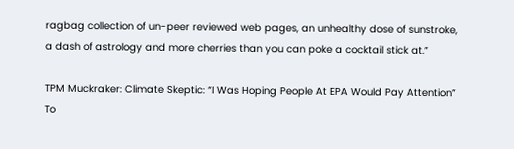ragbag collection of un-peer reviewed web pages, an unhealthy dose of sunstroke, a dash of astrology and more cherries than you can poke a cocktail stick at.”

TPM Muckraker: Climate Skeptic: “I Was Hoping People At EPA Would Pay Attention” To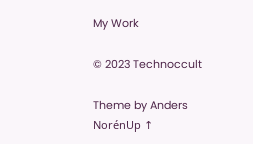My Work

© 2023 Technoccult

Theme by Anders NorénUp ↑